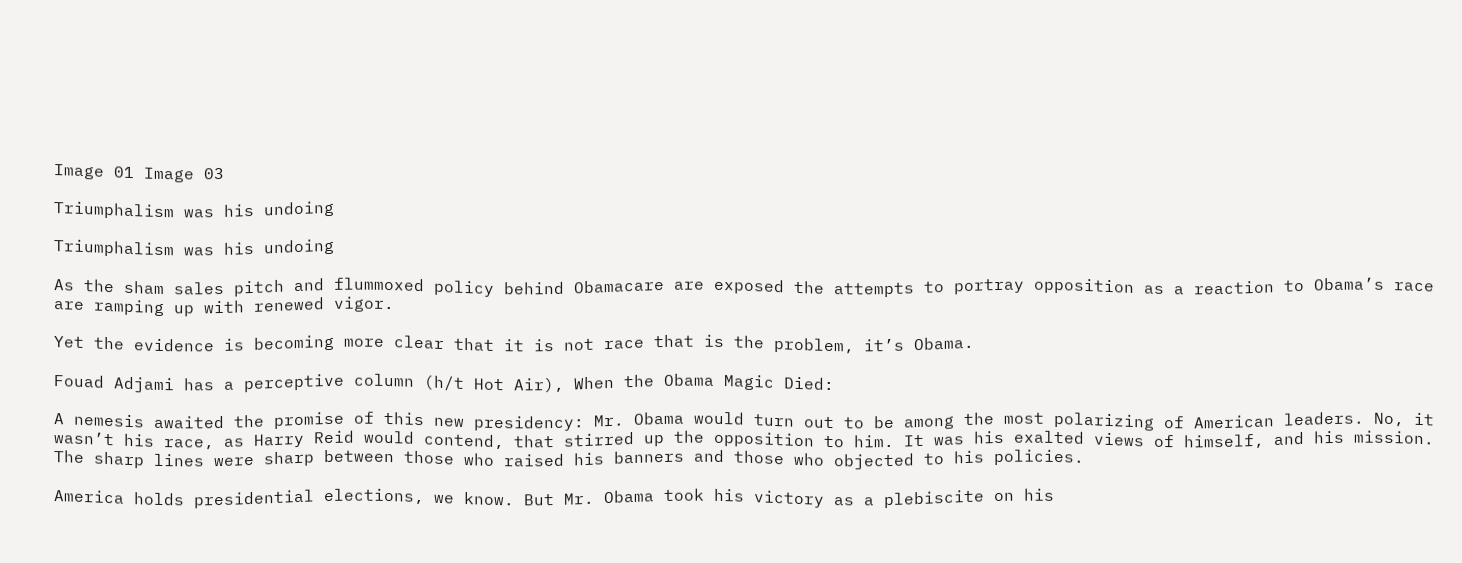Image 01 Image 03

Triumphalism was his undoing

Triumphalism was his undoing

As the sham sales pitch and flummoxed policy behind Obamacare are exposed the attempts to portray opposition as a reaction to Obama’s race are ramping up with renewed vigor.

Yet the evidence is becoming more clear that it is not race that is the problem, it’s Obama.

Fouad Adjami has a perceptive column (h/t Hot Air), When the Obama Magic Died:

A nemesis awaited the promise of this new presidency: Mr. Obama would turn out to be among the most polarizing of American leaders. No, it wasn’t his race, as Harry Reid would contend, that stirred up the opposition to him. It was his exalted views of himself, and his mission. The sharp lines were sharp between those who raised his banners and those who objected to his policies.

America holds presidential elections, we know. But Mr. Obama took his victory as a plebiscite on his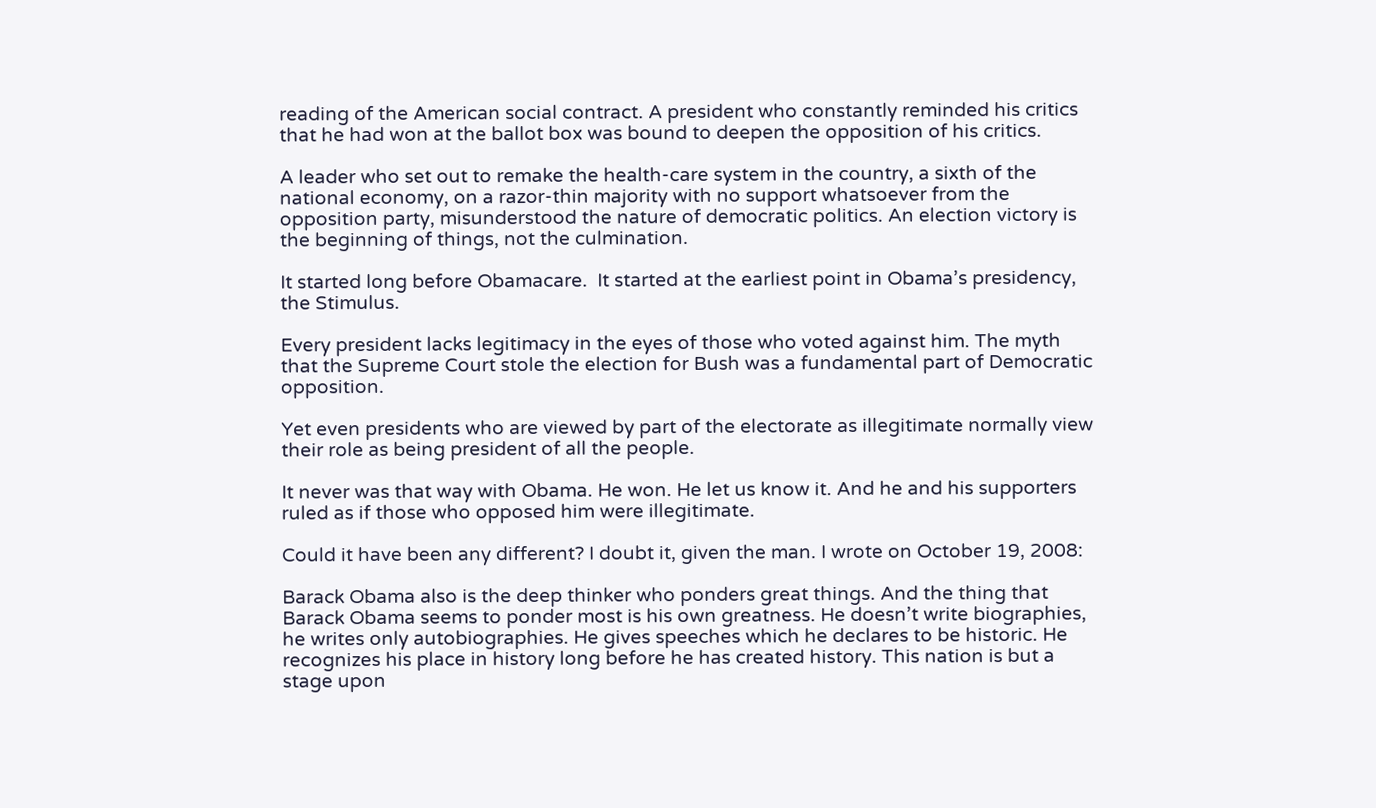reading of the American social contract. A president who constantly reminded his critics that he had won at the ballot box was bound to deepen the opposition of his critics.

A leader who set out to remake the health-care system in the country, a sixth of the national economy, on a razor-thin majority with no support whatsoever from the opposition party, misunderstood the nature of democratic politics. An election victory is the beginning of things, not the culmination.

It started long before Obamacare.  It started at the earliest point in Obama’s presidency, the Stimulus.

Every president lacks legitimacy in the eyes of those who voted against him. The myth that the Supreme Court stole the election for Bush was a fundamental part of Democratic opposition.

Yet even presidents who are viewed by part of the electorate as illegitimate normally view their role as being president of all the people.

It never was that way with Obama. He won. He let us know it. And he and his supporters ruled as if those who opposed him were illegitimate.

Could it have been any different? I doubt it, given the man. I wrote on October 19, 2008:

Barack Obama also is the deep thinker who ponders great things. And the thing that Barack Obama seems to ponder most is his own greatness. He doesn’t write biographies, he writes only autobiographies. He gives speeches which he declares to be historic. He recognizes his place in history long before he has created history. This nation is but a stage upon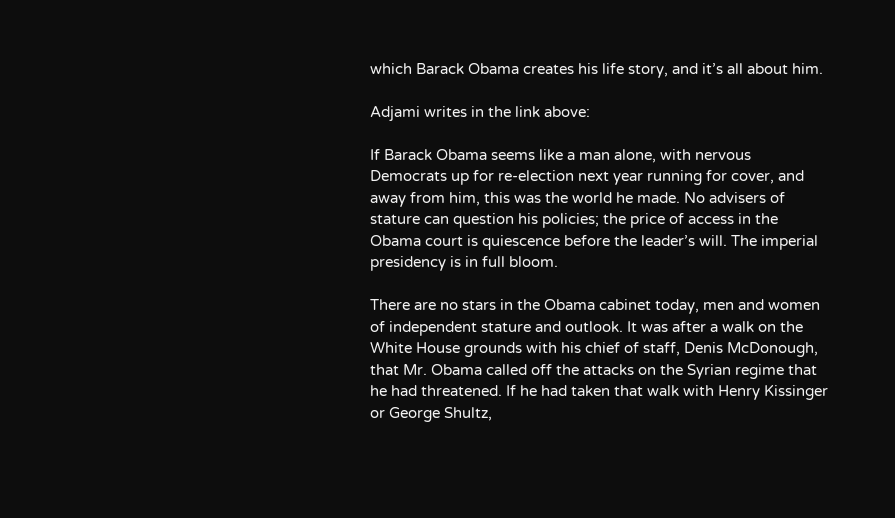which Barack Obama creates his life story, and it’s all about him.

Adjami writes in the link above:

If Barack Obama seems like a man alone, with nervous Democrats up for re-election next year running for cover, and away from him, this was the world he made. No advisers of stature can question his policies; the price of access in the Obama court is quiescence before the leader’s will. The imperial presidency is in full bloom.

There are no stars in the Obama cabinet today, men and women of independent stature and outlook. It was after a walk on the White House grounds with his chief of staff, Denis McDonough, that Mr. Obama called off the attacks on the Syrian regime that he had threatened. If he had taken that walk with Henry Kissinger or George Shultz,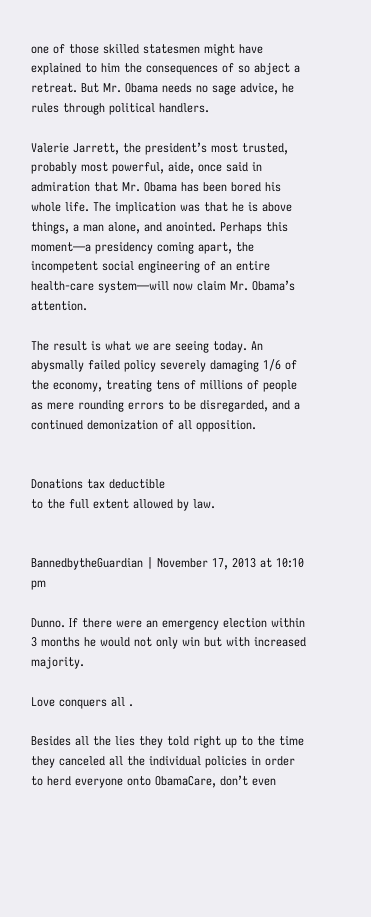one of those skilled statesmen might have explained to him the consequences of so abject a retreat. But Mr. Obama needs no sage advice, he rules through political handlers.

Valerie Jarrett, the president’s most trusted, probably most powerful, aide, once said in admiration that Mr. Obama has been bored his whole life. The implication was that he is above things, a man alone, and anointed. Perhaps this moment—a presidency coming apart, the incompetent social engineering of an entire health-care system—will now claim Mr. Obama’s attention.

The result is what we are seeing today. An abysmally failed policy severely damaging 1/6 of the economy, treating tens of millions of people as mere rounding errors to be disregarded, and a continued demonization of all opposition.


Donations tax deductible
to the full extent allowed by law.


BannedbytheGuardian | November 17, 2013 at 10:10 pm

Dunno. If there were an emergency election within 3 months he would not only win but with increased majority.

Love conquers all .

Besides all the lies they told right up to the time they canceled all the individual policies in order to herd everyone onto ObamaCare, don’t even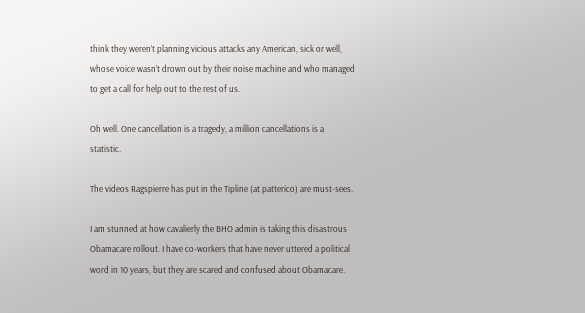think they weren’t planning vicious attacks any American, sick or well, whose voice wasn’t drown out by their noise machine and who managed to get a call for help out to the rest of us.

Oh well. One cancellation is a tragedy, a million cancellations is a statistic.

The videos Ragspierre has put in the Tipline (at patterico) are must-sees.

I am stunned at how cavalierly the BHO admin is taking this disastrous Obamacare rollout. I have co-workers that have never uttered a political word in 10 years, but they are scared and confused about Obamacare.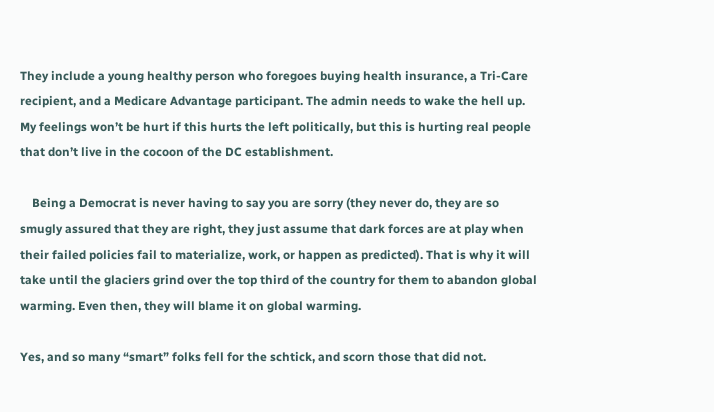They include a young healthy person who foregoes buying health insurance, a Tri-Care recipient, and a Medicare Advantage participant. The admin needs to wake the hell up. My feelings won’t be hurt if this hurts the left politically, but this is hurting real people that don’t live in the cocoon of the DC establishment.

    Being a Democrat is never having to say you are sorry (they never do, they are so smugly assured that they are right, they just assume that dark forces are at play when their failed policies fail to materialize, work, or happen as predicted). That is why it will take until the glaciers grind over the top third of the country for them to abandon global warming. Even then, they will blame it on global warming.

Yes, and so many “smart” folks fell for the schtick, and scorn those that did not.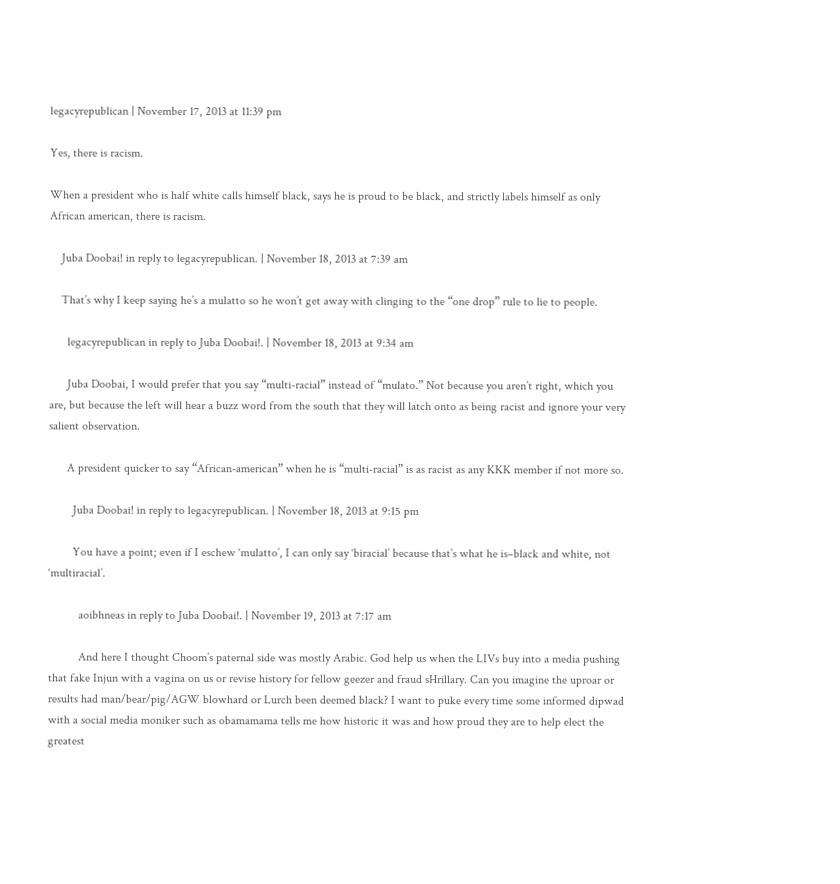legacyrepublican | November 17, 2013 at 11:39 pm

Yes, there is racism.

When a president who is half white calls himself black, says he is proud to be black, and strictly labels himself as only African american, there is racism.

    Juba Doobai! in reply to legacyrepublican. | November 18, 2013 at 7:39 am

    That’s why I keep saying he’s a mulatto so he won’t get away with clinging to the “one drop” rule to lie to people.

      legacyrepublican in reply to Juba Doobai!. | November 18, 2013 at 9:34 am

      Juba Doobai, I would prefer that you say “multi-racial” instead of “mulato.” Not because you aren’t right, which you are, but because the left will hear a buzz word from the south that they will latch onto as being racist and ignore your very salient observation.

      A president quicker to say “African-american” when he is “multi-racial” is as racist as any KKK member if not more so.

        Juba Doobai! in reply to legacyrepublican. | November 18, 2013 at 9:15 pm

        You have a point; even if I eschew ‘mulatto’, I can only say ‘biracial’ because that’s what he is–black and white, not ‘multiracial’.

          aoibhneas in reply to Juba Doobai!. | November 19, 2013 at 7:17 am

          And here I thought Choom’s paternal side was mostly Arabic. God help us when the LIVs buy into a media pushing that fake Injun with a vagina on us or revise history for fellow geezer and fraud sHrillary. Can you imagine the uproar or results had man/bear/pig/AGW blowhard or Lurch been deemed black? I want to puke every time some informed dipwad with a social media moniker such as obamamama tells me how historic it was and how proud they are to help elect the greatest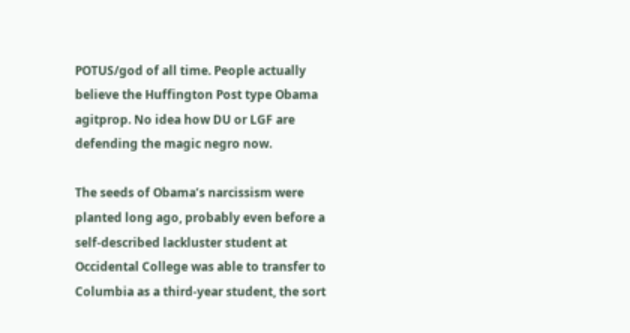POTUS/god of all time. People actually believe the Huffington Post type Obama agitprop. No idea how DU or LGF are defending the magic negro now.

The seeds of Obama’s narcissism were planted long ago, probably even before a self-described lackluster student at Occidental College was able to transfer to Columbia as a third-year student, the sort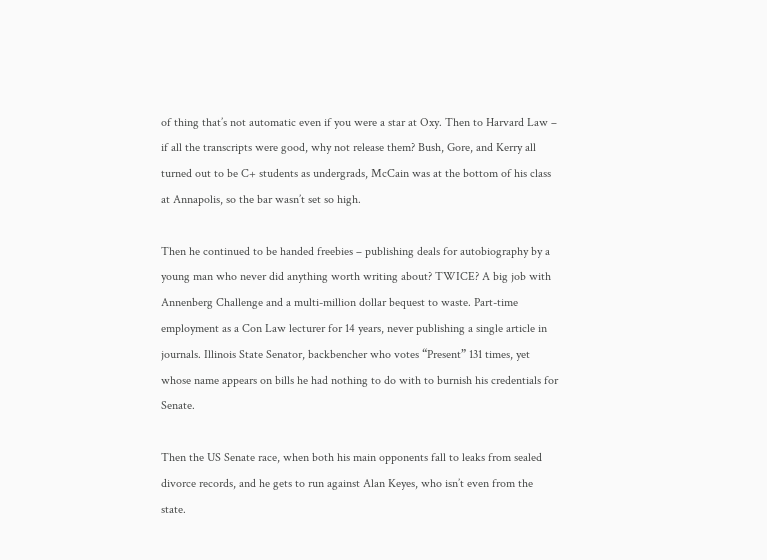of thing that’s not automatic even if you were a star at Oxy. Then to Harvard Law – if all the transcripts were good, why not release them? Bush, Gore, and Kerry all turned out to be C+ students as undergrads, McCain was at the bottom of his class at Annapolis, so the bar wasn’t set so high.

Then he continued to be handed freebies – publishing deals for autobiography by a young man who never did anything worth writing about? TWICE? A big job with Annenberg Challenge and a multi-million dollar bequest to waste. Part-time employment as a Con Law lecturer for 14 years, never publishing a single article in journals. Illinois State Senator, backbencher who votes “Present” 131 times, yet whose name appears on bills he had nothing to do with to burnish his credentials for Senate.

Then the US Senate race, when both his main opponents fall to leaks from sealed divorce records, and he gets to run against Alan Keyes, who isn’t even from the state.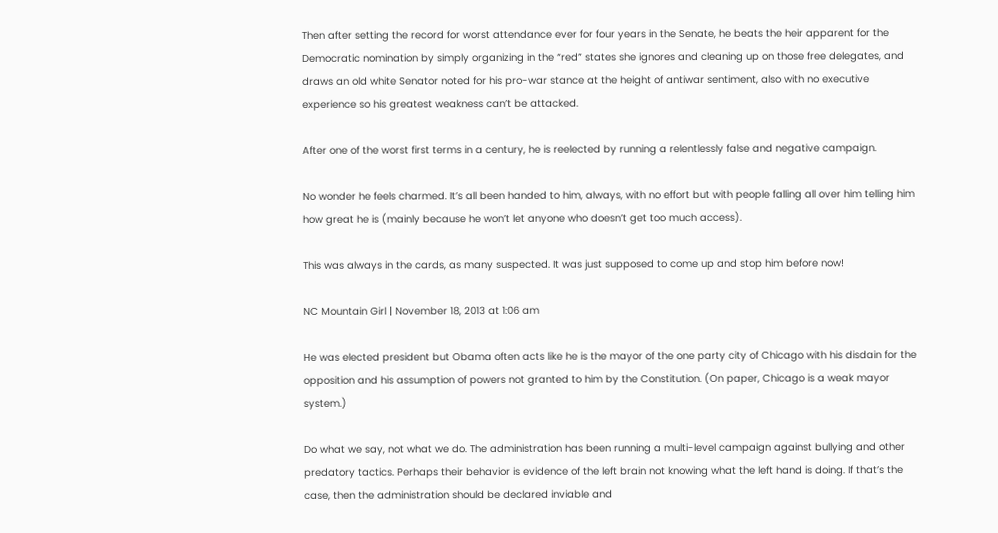Then after setting the record for worst attendance ever for four years in the Senate, he beats the heir apparent for the Democratic nomination by simply organizing in the “red” states she ignores and cleaning up on those free delegates, and draws an old white Senator noted for his pro-war stance at the height of antiwar sentiment, also with no executive experience so his greatest weakness can’t be attacked.

After one of the worst first terms in a century, he is reelected by running a relentlessly false and negative campaign.

No wonder he feels charmed. It’s all been handed to him, always, with no effort but with people falling all over him telling him how great he is (mainly because he won’t let anyone who doesn’t get too much access).

This was always in the cards, as many suspected. It was just supposed to come up and stop him before now!

NC Mountain Girl | November 18, 2013 at 1:06 am

He was elected president but Obama often acts like he is the mayor of the one party city of Chicago with his disdain for the opposition and his assumption of powers not granted to him by the Constitution. (On paper, Chicago is a weak mayor system.)

Do what we say, not what we do. The administration has been running a multi-level campaign against bullying and other predatory tactics. Perhaps their behavior is evidence of the left brain not knowing what the left hand is doing. If that’s the case, then the administration should be declared inviable and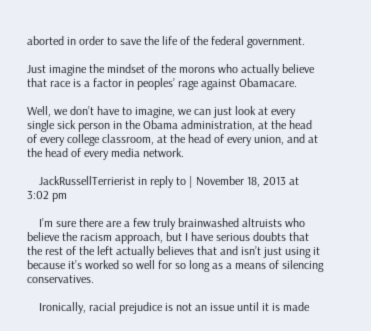aborted in order to save the life of the federal government.

Just imagine the mindset of the morons who actually believe that race is a factor in peoples’ rage against Obamacare.

Well, we don’t have to imagine, we can just look at every single sick person in the Obama administration, at the head of every college classroom, at the head of every union, and at the head of every media network.

    JackRussellTerrierist in reply to | November 18, 2013 at 3:02 pm

    I’m sure there are a few truly brainwashed altruists who believe the racism approach, but I have serious doubts that the rest of the left actually believes that and isn’t just using it because it’s worked so well for so long as a means of silencing conservatives.

    Ironically, racial prejudice is not an issue until it is made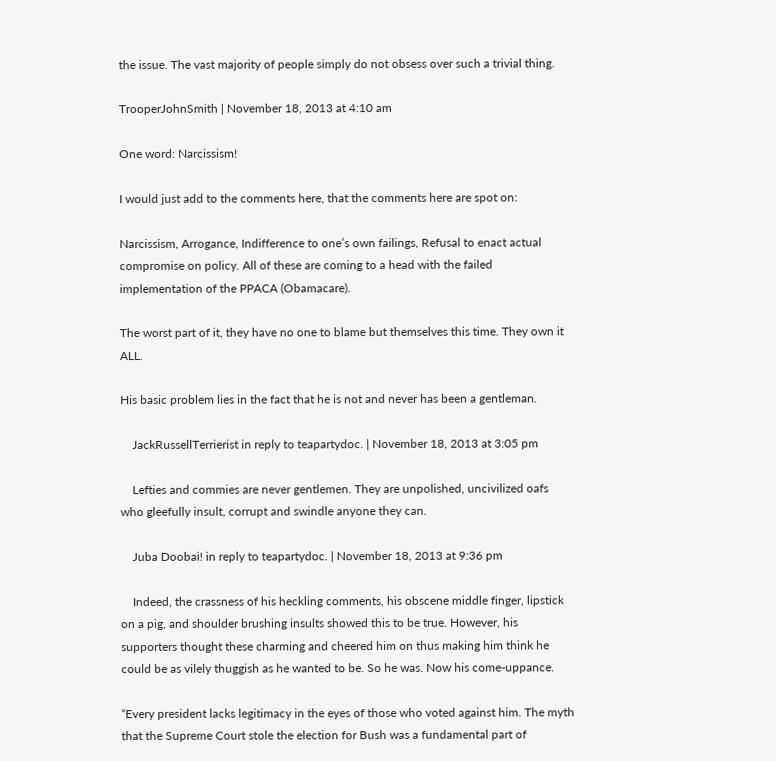the issue. The vast majority of people simply do not obsess over such a trivial thing.

TrooperJohnSmith | November 18, 2013 at 4:10 am

One word: Narcissism!

I would just add to the comments here, that the comments here are spot on:

Narcissism, Arrogance, Indifference to one’s own failings, Refusal to enact actual compromise on policy. All of these are coming to a head with the failed implementation of the PPACA (Obamacare).

The worst part of it, they have no one to blame but themselves this time. They own it ALL.

His basic problem lies in the fact that he is not and never has been a gentleman.

    JackRussellTerrierist in reply to teapartydoc. | November 18, 2013 at 3:05 pm

    Lefties and commies are never gentlemen. They are unpolished, uncivilized oafs who gleefully insult, corrupt and swindle anyone they can.

    Juba Doobai! in reply to teapartydoc. | November 18, 2013 at 9:36 pm

    Indeed, the crassness of his heckling comments, his obscene middle finger, lipstick on a pig, and shoulder brushing insults showed this to be true. However, his supporters thought these charming and cheered him on thus making him think he could be as vilely thuggish as he wanted to be. So he was. Now his come-uppance.

“Every president lacks legitimacy in the eyes of those who voted against him. The myth that the Supreme Court stole the election for Bush was a fundamental part of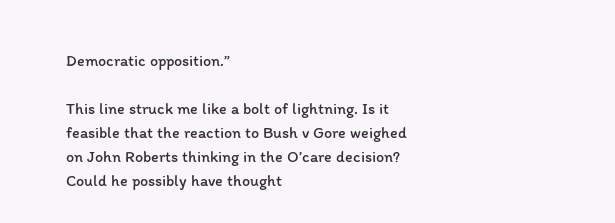Democratic opposition.”

This line struck me like a bolt of lightning. Is it feasible that the reaction to Bush v Gore weighed on John Roberts thinking in the O’care decision? Could he possibly have thought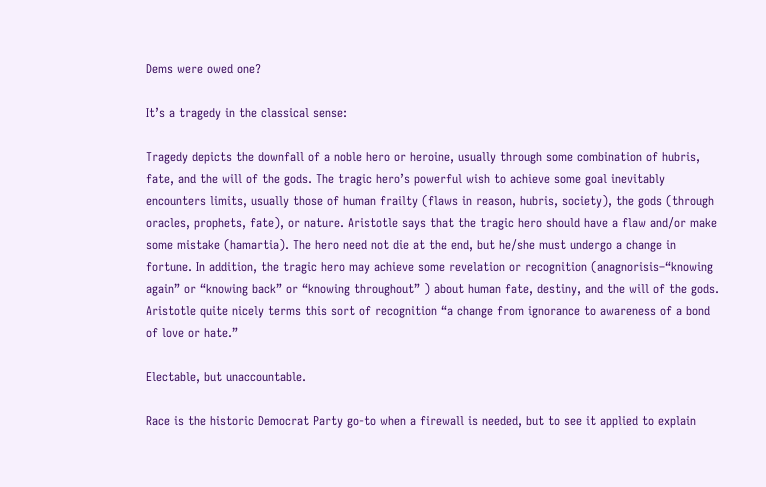Dems were owed one?

It’s a tragedy in the classical sense:

Tragedy depicts the downfall of a noble hero or heroine, usually through some combination of hubris, fate, and the will of the gods. The tragic hero’s powerful wish to achieve some goal inevitably encounters limits, usually those of human frailty (flaws in reason, hubris, society), the gods (through oracles, prophets, fate), or nature. Aristotle says that the tragic hero should have a flaw and/or make some mistake (hamartia). The hero need not die at the end, but he/she must undergo a change in fortune. In addition, the tragic hero may achieve some revelation or recognition (anagnorisis–“knowing again” or “knowing back” or “knowing throughout” ) about human fate, destiny, and the will of the gods. Aristotle quite nicely terms this sort of recognition “a change from ignorance to awareness of a bond of love or hate.”

Electable, but unaccountable.

Race is the historic Democrat Party go-to when a firewall is needed, but to see it applied to explain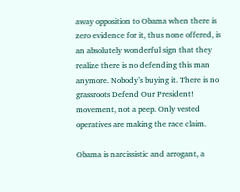away opposition to Obama when there is zero evidence for it, thus none offered, is an absolutely wonderful sign that they realize there is no defending this man anymore. Nobody’s buying it. There is no grassroots Defend Our President! movement, not a peep. Only vested operatives are making the race claim.

Obama is narcissistic and arrogant, a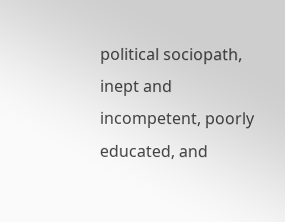political sociopath, inept and incompetent, poorly educated, and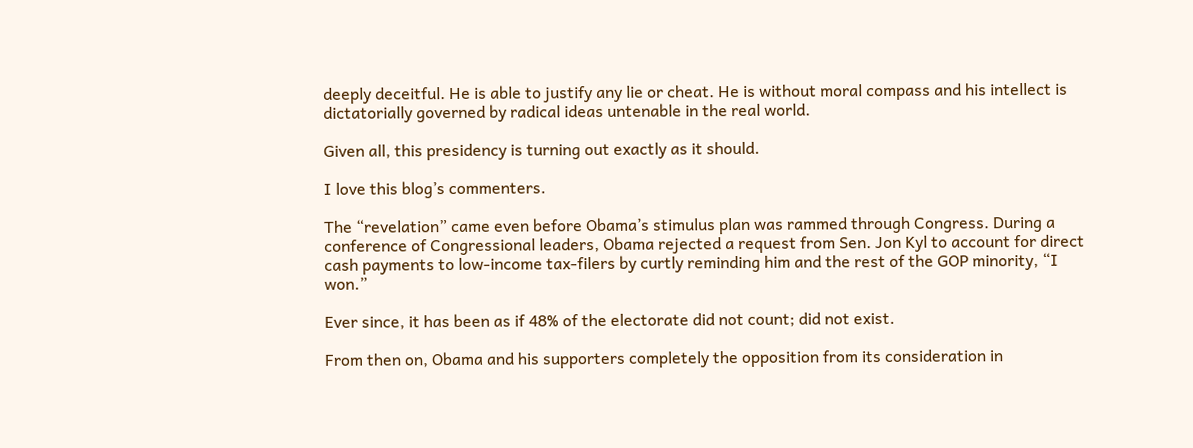deeply deceitful. He is able to justify any lie or cheat. He is without moral compass and his intellect is dictatorially governed by radical ideas untenable in the real world.

Given all, this presidency is turning out exactly as it should.

I love this blog’s commenters.

The “revelation” came even before Obama’s stimulus plan was rammed through Congress. During a conference of Congressional leaders, Obama rejected a request from Sen. Jon Kyl to account for direct cash payments to low-income tax-filers by curtly reminding him and the rest of the GOP minority, “I won.”

Ever since, it has been as if 48% of the electorate did not count; did not exist.

From then on, Obama and his supporters completely the opposition from its consideration in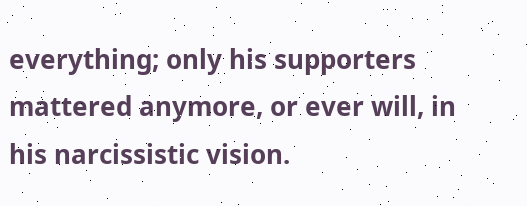everything; only his supporters mattered anymore, or ever will, in his narcissistic vision.